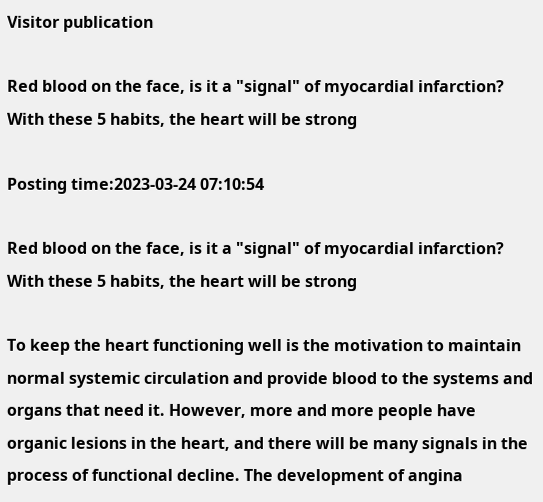Visitor publication

Red blood on the face, is it a "signal" of myocardial infarction? With these 5 habits, the heart will be strong

Posting time:2023-03-24 07:10:54

Red blood on the face, is it a "signal" of myocardial infarction? With these 5 habits, the heart will be strong

To keep the heart functioning well is the motivation to maintain normal systemic circulation and provide blood to the systems and organs that need it. However, more and more people have organic lesions in the heart, and there will be many signals in the process of functional decline. The development of angina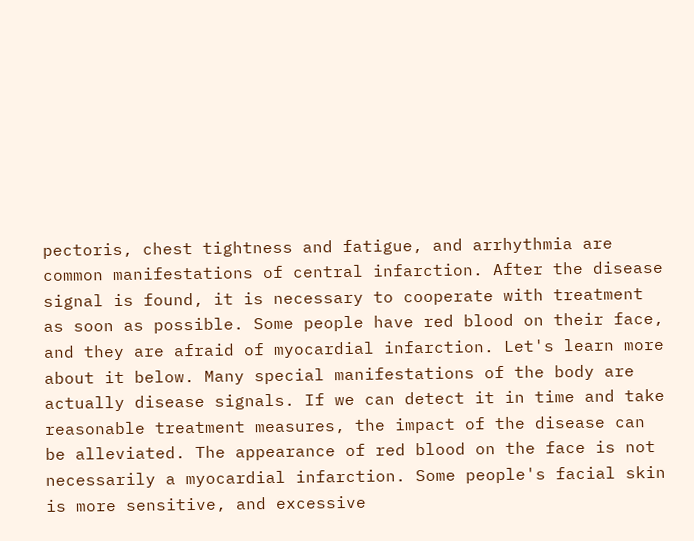pectoris, chest tightness and fatigue, and arrhythmia are common manifestations of central infarction. After the disease signal is found, it is necessary to cooperate with treatment as soon as possible. Some people have red blood on their face, and they are afraid of myocardial infarction. Let's learn more about it below. Many special manifestations of the body are actually disease signals. If we can detect it in time and take reasonable treatment measures, the impact of the disease can be alleviated. The appearance of red blood on the face is not necessarily a myocardial infarction. Some people's facial skin is more sensitive, and excessive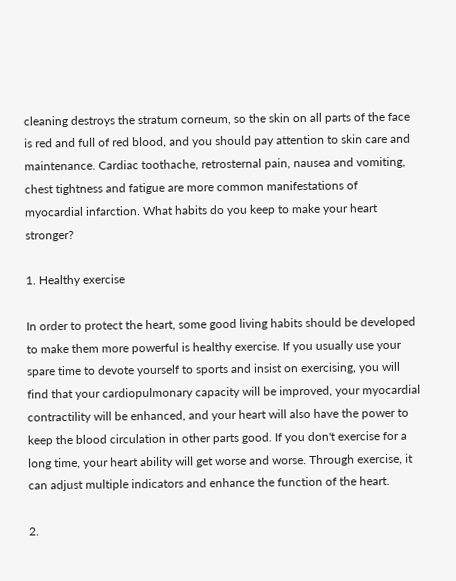cleaning destroys the stratum corneum, so the skin on all parts of the face is red and full of red blood, and you should pay attention to skin care and maintenance. Cardiac toothache, retrosternal pain, nausea and vomiting, chest tightness and fatigue are more common manifestations of myocardial infarction. What habits do you keep to make your heart stronger?

1. Healthy exercise

In order to protect the heart, some good living habits should be developed to make them more powerful is healthy exercise. If you usually use your spare time to devote yourself to sports and insist on exercising, you will find that your cardiopulmonary capacity will be improved, your myocardial contractility will be enhanced, and your heart will also have the power to keep the blood circulation in other parts good. If you don't exercise for a long time, your heart ability will get worse and worse. Through exercise, it can adjust multiple indicators and enhance the function of the heart.

2.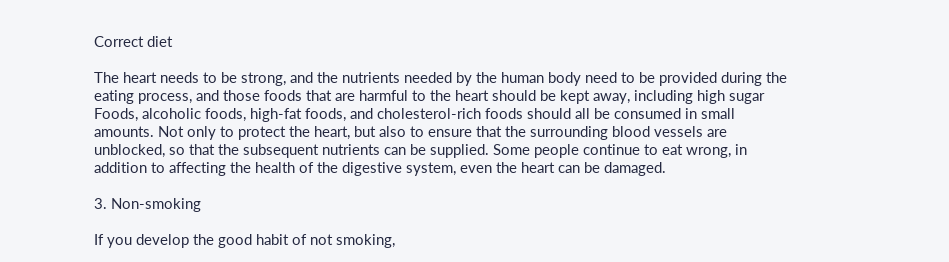Correct diet

The heart needs to be strong, and the nutrients needed by the human body need to be provided during the eating process, and those foods that are harmful to the heart should be kept away, including high sugar Foods, alcoholic foods, high-fat foods, and cholesterol-rich foods should all be consumed in small amounts. Not only to protect the heart, but also to ensure that the surrounding blood vessels are unblocked, so that the subsequent nutrients can be supplied. Some people continue to eat wrong, in addition to affecting the health of the digestive system, even the heart can be damaged.

3. Non-smoking

If you develop the good habit of not smoking,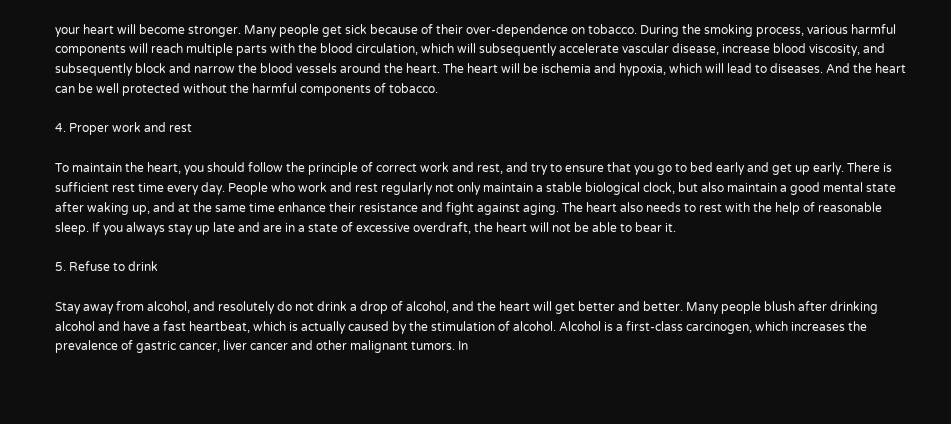your heart will become stronger. Many people get sick because of their over-dependence on tobacco. During the smoking process, various harmful components will reach multiple parts with the blood circulation, which will subsequently accelerate vascular disease, increase blood viscosity, and subsequently block and narrow the blood vessels around the heart. The heart will be ischemia and hypoxia, which will lead to diseases. And the heart can be well protected without the harmful components of tobacco.

4. Proper work and rest

To maintain the heart, you should follow the principle of correct work and rest, and try to ensure that you go to bed early and get up early. There is sufficient rest time every day. People who work and rest regularly not only maintain a stable biological clock, but also maintain a good mental state after waking up, and at the same time enhance their resistance and fight against aging. The heart also needs to rest with the help of reasonable sleep. If you always stay up late and are in a state of excessive overdraft, the heart will not be able to bear it.

5. Refuse to drink

Stay away from alcohol, and resolutely do not drink a drop of alcohol, and the heart will get better and better. Many people blush after drinking alcohol and have a fast heartbeat, which is actually caused by the stimulation of alcohol. Alcohol is a first-class carcinogen, which increases the prevalence of gastric cancer, liver cancer and other malignant tumors. In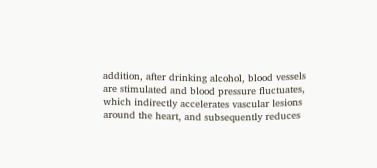addition, after drinking alcohol, blood vessels are stimulated and blood pressure fluctuates, which indirectly accelerates vascular lesions around the heart, and subsequently reduces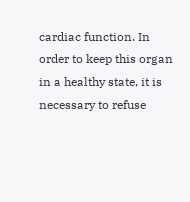cardiac function. In order to keep this organ in a healthy state, it is necessary to refuse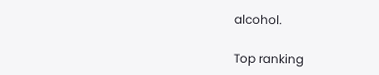alcohol.

Top ranking